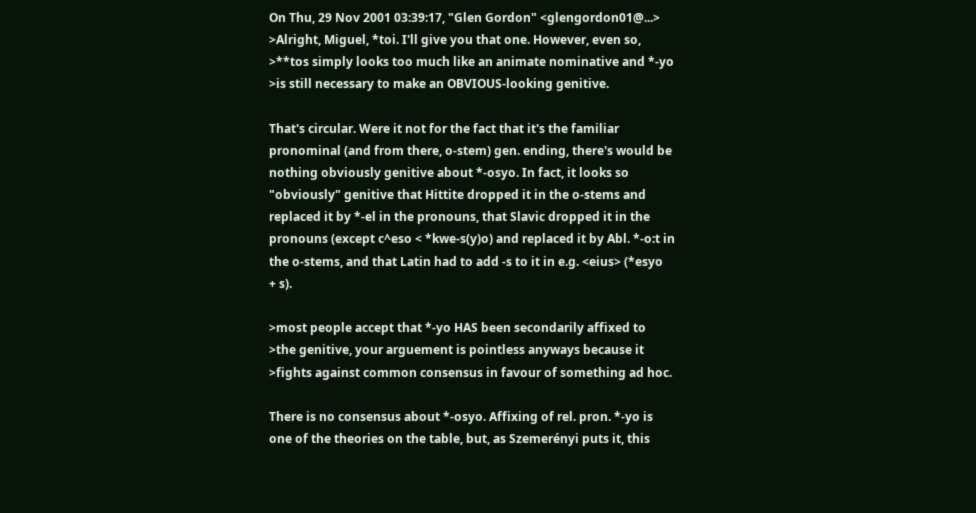On Thu, 29 Nov 2001 03:39:17, "Glen Gordon" <glengordon01@...>
>Alright, Miguel, *toi. I'll give you that one. However, even so,
>**tos simply looks too much like an animate nominative and *-yo
>is still necessary to make an OBVIOUS-looking genitive.

That's circular. Were it not for the fact that it's the familiar
pronominal (and from there, o-stem) gen. ending, there's would be
nothing obviously genitive about *-osyo. In fact, it looks so
"obviously" genitive that Hittite dropped it in the o-stems and
replaced it by *-el in the pronouns, that Slavic dropped it in the
pronouns (except c^eso < *kwe-s(y)o) and replaced it by Abl. *-o:t in
the o-stems, and that Latin had to add -s to it in e.g. <eius> (*esyo
+ s).

>most people accept that *-yo HAS been secondarily affixed to
>the genitive, your arguement is pointless anyways because it
>fights against common consensus in favour of something ad hoc.

There is no consensus about *-osyo. Affixing of rel. pron. *-yo is
one of the theories on the table, but, as Szemerényi puts it, this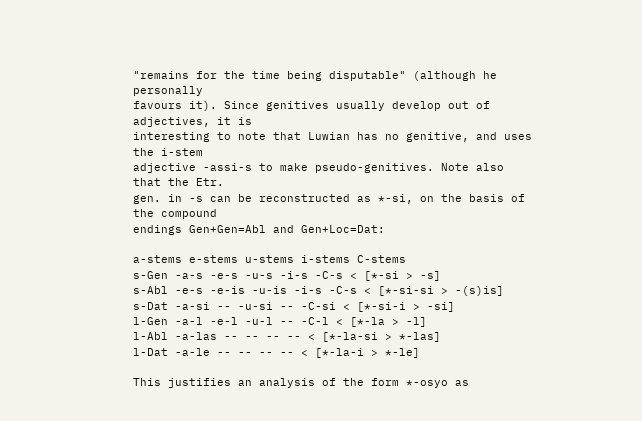"remains for the time being disputable" (although he personally
favours it). Since genitives usually develop out of adjectives, it is
interesting to note that Luwian has no genitive, and uses the i-stem
adjective -assi-s to make pseudo-genitives. Note also that the Etr.
gen. in -s can be reconstructed as *-si, on the basis of the compound
endings Gen+Gen=Abl and Gen+Loc=Dat:

a-stems e-stems u-stems i-stems C-stems
s-Gen -a-s -e-s -u-s -i-s -C-s < [*-si > -s]
s-Abl -e-s -e-is -u-is -i-s -C-s < [*-si-si > -(s)is]
s-Dat -a-si -- -u-si -- -C-si < [*-si-i > -si]
l-Gen -a-l -e-l -u-l -- -C-l < [*-la > -l]
l-Abl -a-las -- -- -- -- < [*-la-si > *-las]
l-Dat -a-le -- -- -- -- < [*-la-i > *-le]

This justifies an analysis of the form *-osyo as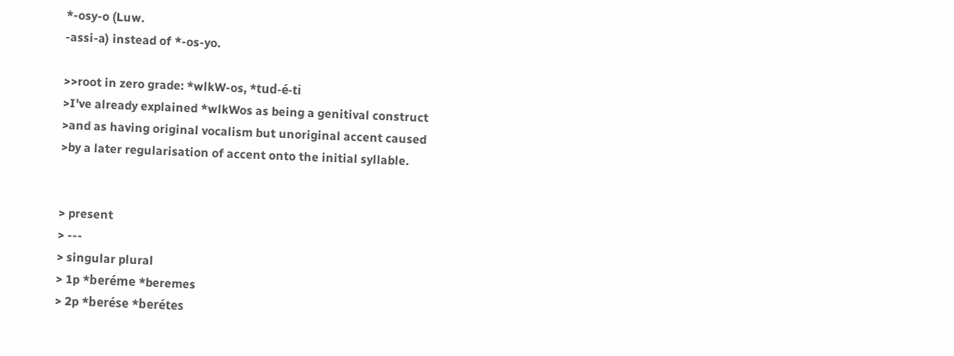*-osy-o (Luw.
-assi-a) instead of *-os-yo.

>>root in zero grade: *wlkW-os, *tud-é-ti
>I've already explained *wlkWos as being a genitival construct
>and as having original vocalism but unoriginal accent caused
>by a later regularisation of accent onto the initial syllable.


> present
> ---
> singular plural
> 1p *beréme *beremes
> 2p *berése *berétes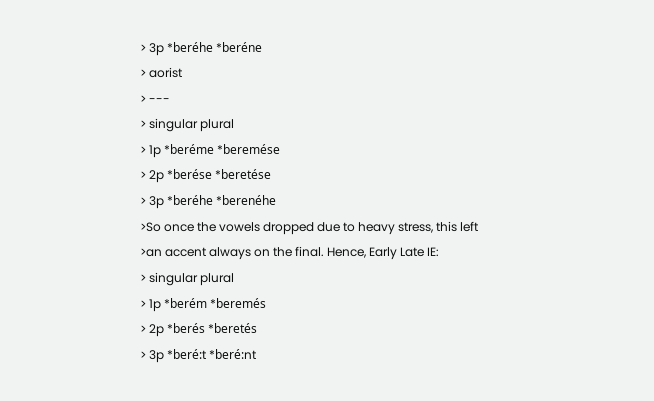> 3p *beréhe *beréne
> aorist
> ---
> singular plural
> 1p *beréme *beremése
> 2p *berése *beretése
> 3p *beréhe *berenéhe
>So once the vowels dropped due to heavy stress, this left
>an accent always on the final. Hence, Early Late IE:
> singular plural
> 1p *berém *beremés
> 2p *berés *beretés
> 3p *beré:t *beré:nt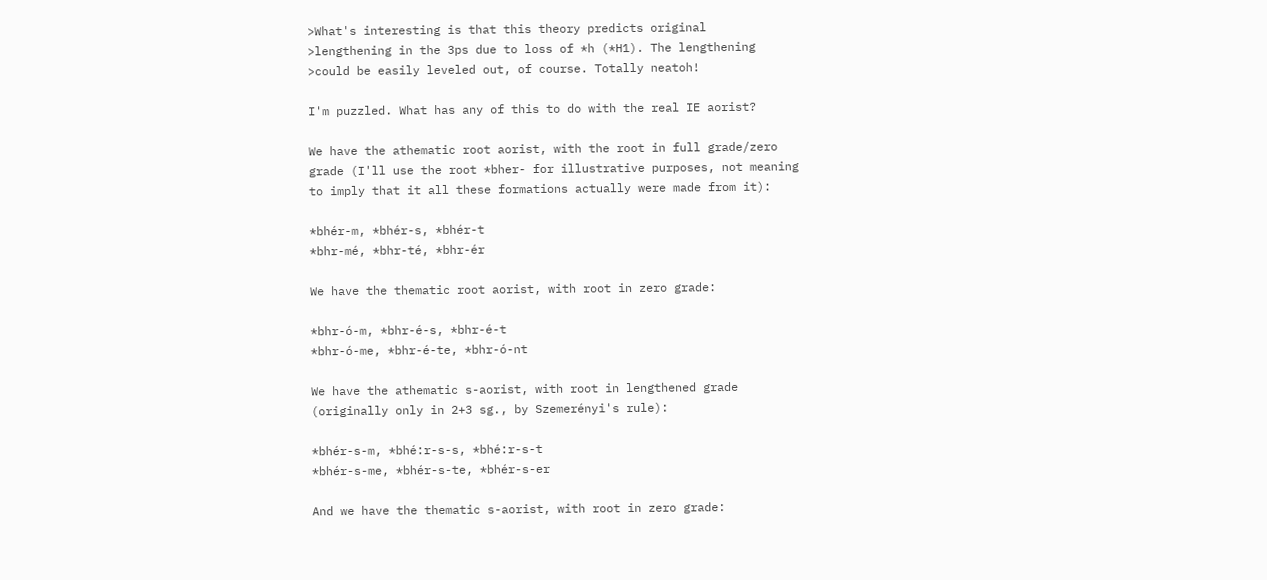>What's interesting is that this theory predicts original
>lengthening in the 3ps due to loss of *h (*H1). The lengthening
>could be easily leveled out, of course. Totally neatoh!

I'm puzzled. What has any of this to do with the real IE aorist?

We have the athematic root aorist, with the root in full grade/zero
grade (I'll use the root *bher- for illustrative purposes, not meaning
to imply that it all these formations actually were made from it):

*bhér-m, *bhér-s, *bhér-t
*bhr-mé, *bhr-té, *bhr-ér

We have the thematic root aorist, with root in zero grade:

*bhr-ó-m, *bhr-é-s, *bhr-é-t
*bhr-ó-me, *bhr-é-te, *bhr-ó-nt

We have the athematic s-aorist, with root in lengthened grade
(originally only in 2+3 sg., by Szemerényi's rule):

*bhér-s-m, *bhé:r-s-s, *bhé:r-s-t
*bhér-s-me, *bhér-s-te, *bhér-s-er

And we have the thematic s-aorist, with root in zero grade: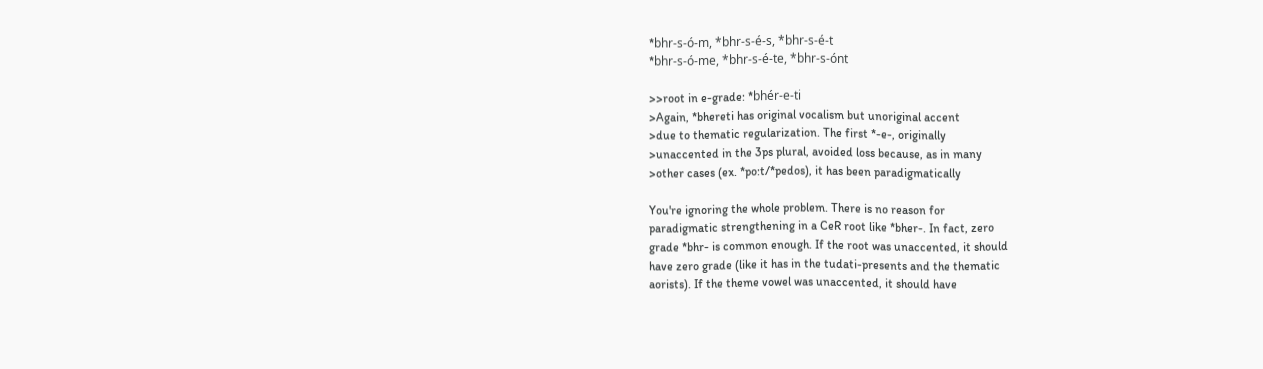*bhr-s-ó-m, *bhr-s-é-s, *bhr-s-é-t
*bhr-s-ó-me, *bhr-s-é-te, *bhr-s-ónt

>>root in e-grade: *bhér-e-ti
>Again, *bhereti has original vocalism but unoriginal accent
>due to thematic regularization. The first *-e-, originally
>unaccented in the 3ps plural, avoided loss because, as in many
>other cases (ex. *po:t/*pedos), it has been paradigmatically

You're ignoring the whole problem. There is no reason for
paradigmatic strengthening in a CeR root like *bher-. In fact, zero
grade *bhr- is common enough. If the root was unaccented, it should
have zero grade (like it has in the tudati-presents and the thematic
aorists). If the theme vowel was unaccented, it should have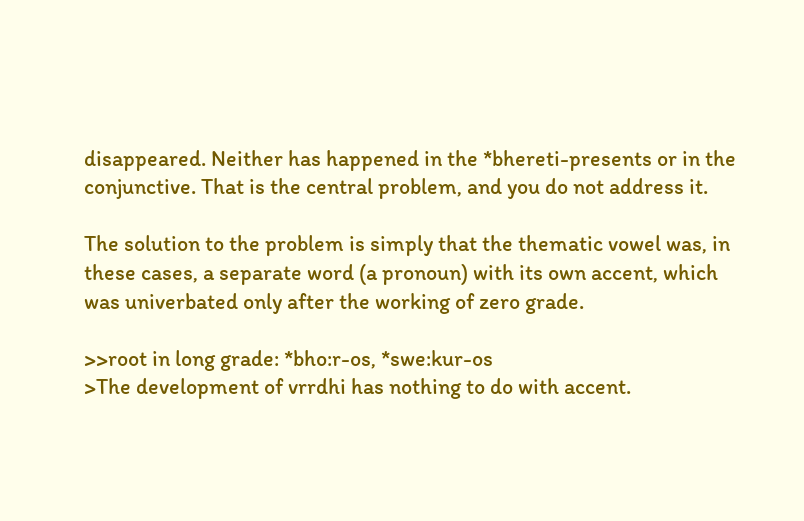disappeared. Neither has happened in the *bhereti-presents or in the
conjunctive. That is the central problem, and you do not address it.

The solution to the problem is simply that the thematic vowel was, in
these cases, a separate word (a pronoun) with its own accent, which
was univerbated only after the working of zero grade.

>>root in long grade: *bho:r-os, *swe:kur-os
>The development of vrrdhi has nothing to do with accent.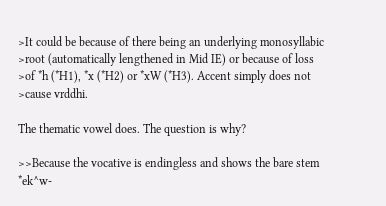>It could be because of there being an underlying monosyllabic
>root (automatically lengthened in Mid IE) or because of loss
>of *h (*H1), *x (*H2) or *xW (*H3). Accent simply does not
>cause vrddhi.

The thematic vowel does. The question is why?

>>Because the vocative is endingless and shows the bare stem *ek^w-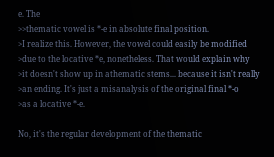e. The
>>thematic vowel is *-e in absolute final position.
>I realize this. However, the vowel could easily be modified
>due to the locative *e, nonetheless. That would explain why
>it doesn't show up in athematic stems... because it isn't really
>an ending. It's just a misanalysis of the original final *-o
>as a locative *-e.

No, it's the regular development of the thematic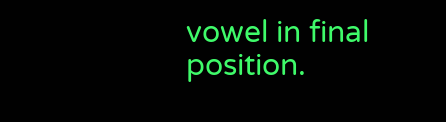vowel in final
position.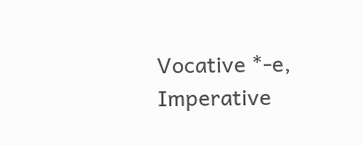Vocative *-e, Imperative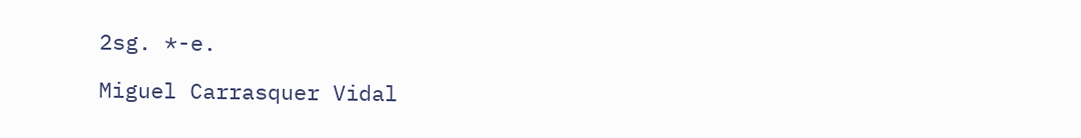2sg. *-e.

Miguel Carrasquer Vidal